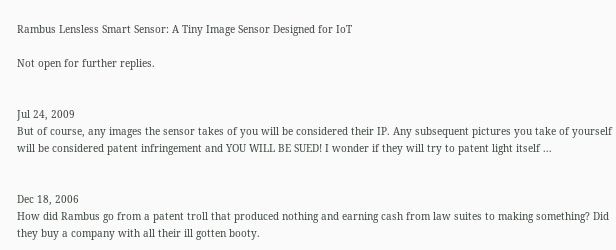Rambus Lensless Smart Sensor: A Tiny Image Sensor Designed for IoT

Not open for further replies.


Jul 24, 2009
But of course, any images the sensor takes of you will be considered their IP. Any subsequent pictures you take of yourself will be considered patent infringement and YOU WILL BE SUED! I wonder if they will try to patent light itself ...


Dec 18, 2006
How did Rambus go from a patent troll that produced nothing and earning cash from law suites to making something? Did they buy a company with all their ill gotten booty.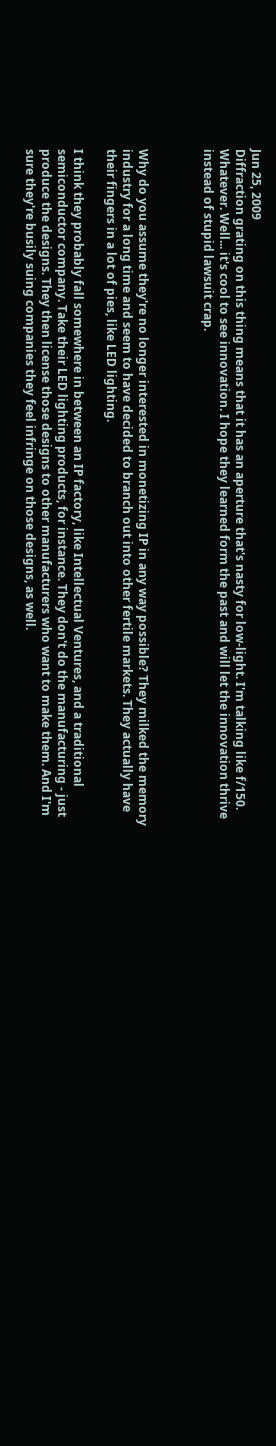Jun 25, 2009
Diffraction grating on this thing means that it has an aperture that's nasty for low-light. I'm talking like f/150. Whatever. Well... it's cool to see innovation. I hope they learned form the past and will let the innovation thrive instead of stupid lawsuit crap.



Why do you assume they're no longer interested in monetizing IP in any way possible? They milked the memory industry for a long time and seem to have decided to branch out into other fertile markets. They actually have their fingers in a lot of pies, like LED lighting.

I think they probably fall somewhere in between an IP factory, like Intellectual Ventures, and a traditional semiconductor company. Take their LED lighting products, for instance. They don't do the manufacturing - just produce the designs. They then license those designs to other manufacturers who want to make them. And I'm sure they're busily suing companies they feel infringe on those designs, as well.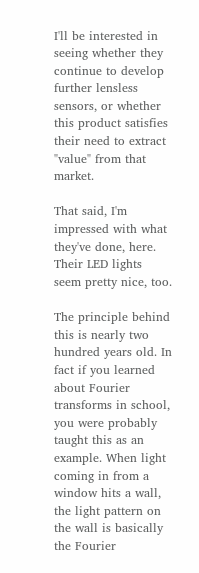I'll be interested in seeing whether they continue to develop further lensless sensors, or whether this product satisfies their need to extract "value" from that market.

That said, I'm impressed with what they've done, here. Their LED lights seem pretty nice, too.

The principle behind this is nearly two hundred years old. In fact if you learned about Fourier transforms in school, you were probably taught this as an example. When light coming in from a window hits a wall, the light pattern on the wall is basically the Fourier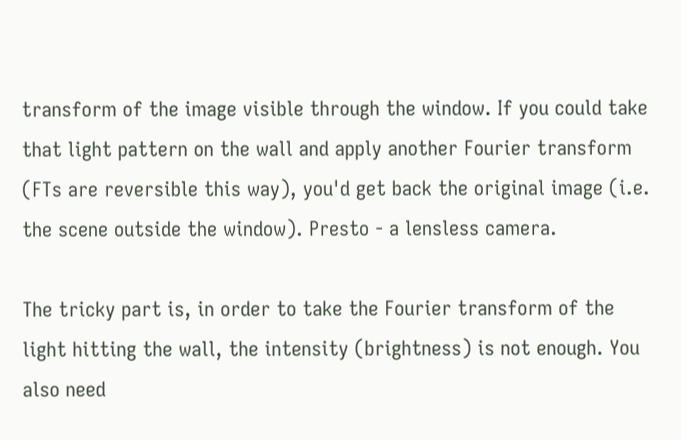transform of the image visible through the window. If you could take that light pattern on the wall and apply another Fourier transform (FTs are reversible this way), you'd get back the original image (i.e. the scene outside the window). Presto - a lensless camera.

The tricky part is, in order to take the Fourier transform of the light hitting the wall, the intensity (brightness) is not enough. You also need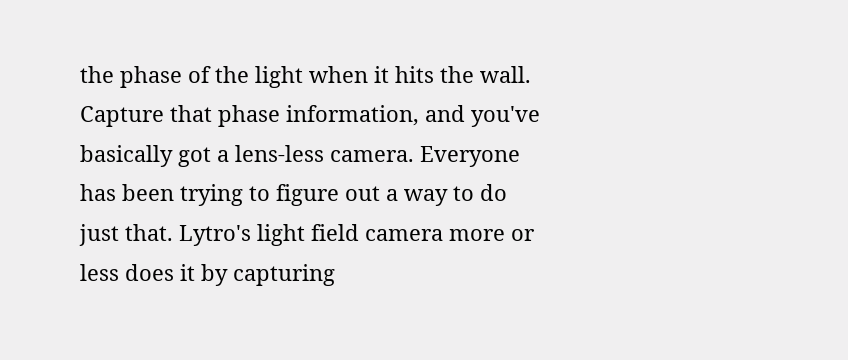the phase of the light when it hits the wall. Capture that phase information, and you've basically got a lens-less camera. Everyone has been trying to figure out a way to do just that. Lytro's light field camera more or less does it by capturing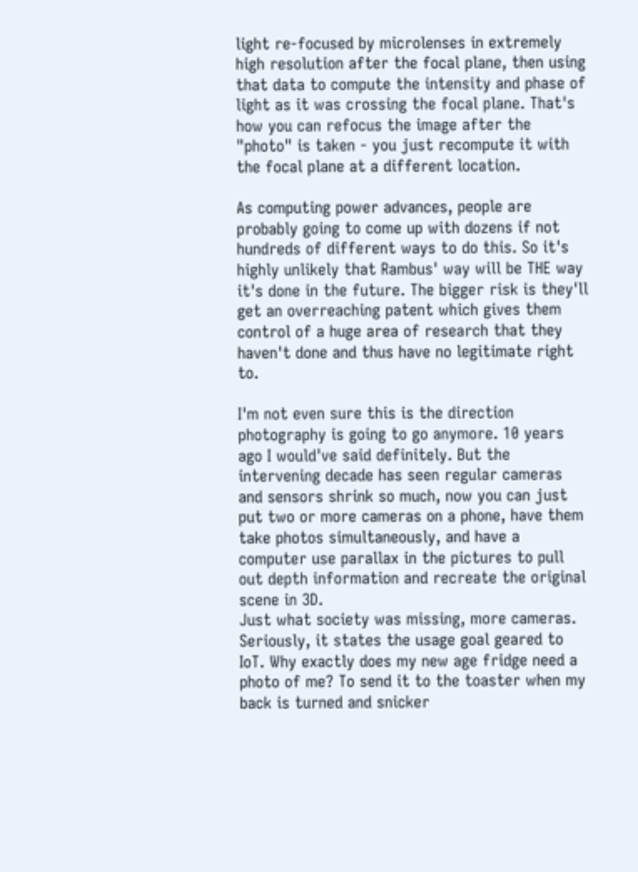light re-focused by microlenses in extremely high resolution after the focal plane, then using that data to compute the intensity and phase of light as it was crossing the focal plane. That's how you can refocus the image after the "photo" is taken - you just recompute it with the focal plane at a different location.

As computing power advances, people are probably going to come up with dozens if not hundreds of different ways to do this. So it's highly unlikely that Rambus' way will be THE way it's done in the future. The bigger risk is they'll get an overreaching patent which gives them control of a huge area of research that they haven't done and thus have no legitimate right to.

I'm not even sure this is the direction photography is going to go anymore. 10 years ago I would've said definitely. But the intervening decade has seen regular cameras and sensors shrink so much, now you can just put two or more cameras on a phone, have them take photos simultaneously, and have a computer use parallax in the pictures to pull out depth information and recreate the original scene in 3D.
Just what society was missing, more cameras. Seriously, it states the usage goal geared to IoT. Why exactly does my new age fridge need a photo of me? To send it to the toaster when my back is turned and snicker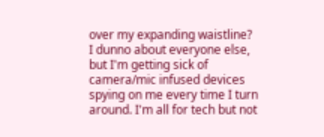over my expanding waistline? I dunno about everyone else, but I'm getting sick of camera/mic infused devices spying on me every time I turn around. I'm all for tech but not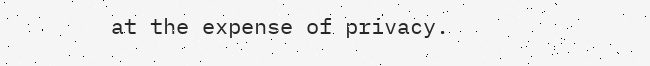at the expense of privacy.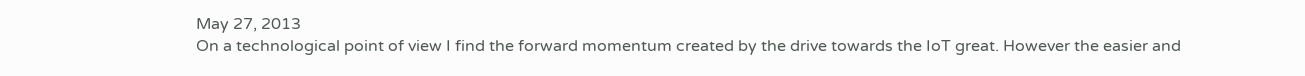May 27, 2013
On a technological point of view I find the forward momentum created by the drive towards the IoT great. However the easier and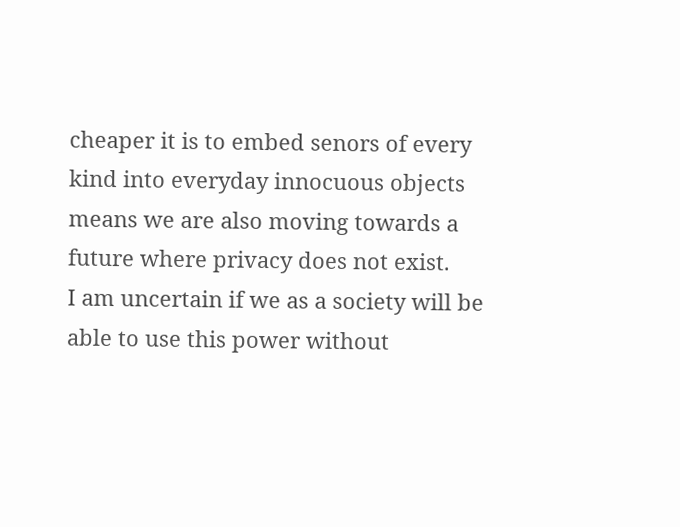cheaper it is to embed senors of every kind into everyday innocuous objects means we are also moving towards a future where privacy does not exist.
I am uncertain if we as a society will be able to use this power without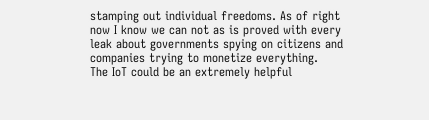stamping out individual freedoms. As of right now I know we can not as is proved with every leak about governments spying on citizens and companies trying to monetize everything.
The IoT could be an extremely helpful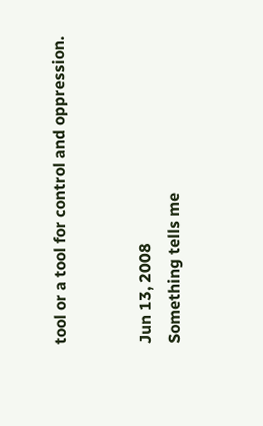tool or a tool for control and oppression.


Jun 13, 2008
Something tells me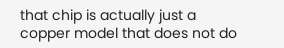that chip is actually just a copper model that does not do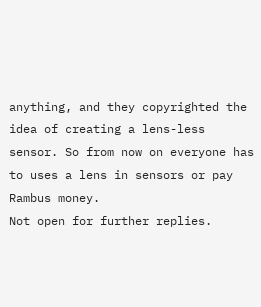anything, and they copyrighted the idea of creating a lens-less sensor. So from now on everyone has to uses a lens in sensors or pay Rambus money.
Not open for further replies.